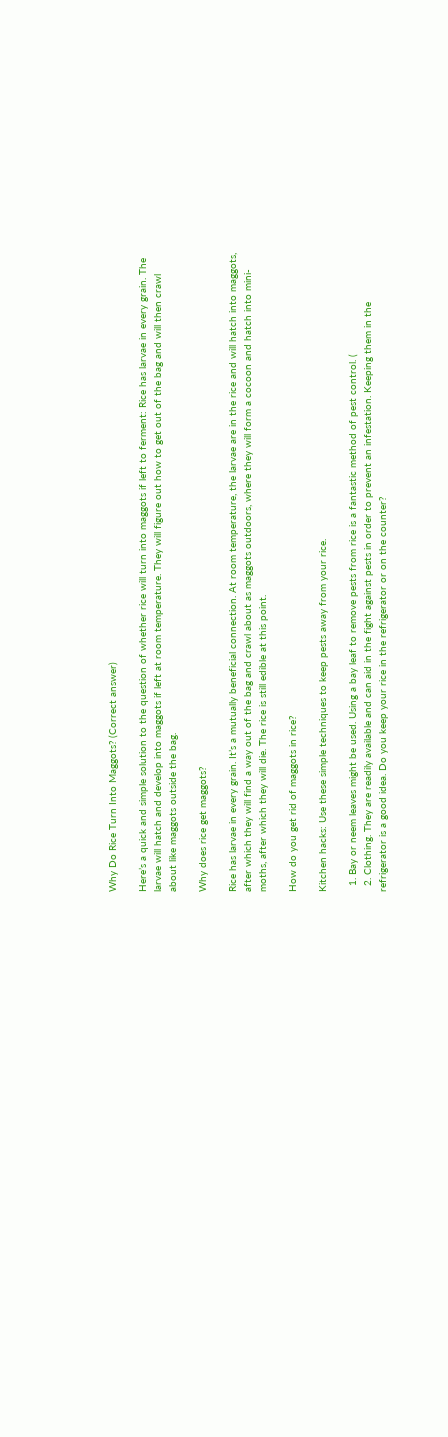Why Do Rice Turn Into Maggots? (Correct answer)

Here’s a quick and simple solution to the question of whether rice will turn into maggots if left to ferment: Rice has larvae in every grain. The larvae will hatch and develop into maggots if left at room temperature. They will figure out how to get out of the bag and will then crawl about like maggots outside the bag.

Why does rice get maggots?

Rice has larvae in every grain. It’s a mutually beneficial connection. At room temperature, the larvae are in the rice and will hatch into maggots, after which they will find a way out of the bag and crawl about as maggots outdoors, where they will form a cocoon and hatch into mini-moths, after which they will die. The rice is still edible at this point.

How do you get rid of maggots in rice?

Kitchen hacks: Use these simple techniques to keep pests away from your rice.

  1. Bay or neem leaves might be used. Using a bay leaf to remove pests from rice is a fantastic method of pest control. (
  2. Clothing. They are readily available and can aid in the fight against pests in order to prevent an infestation. Keeping them in the refrigerator is a good idea. Do you keep your rice in the refrigerator or on the counter?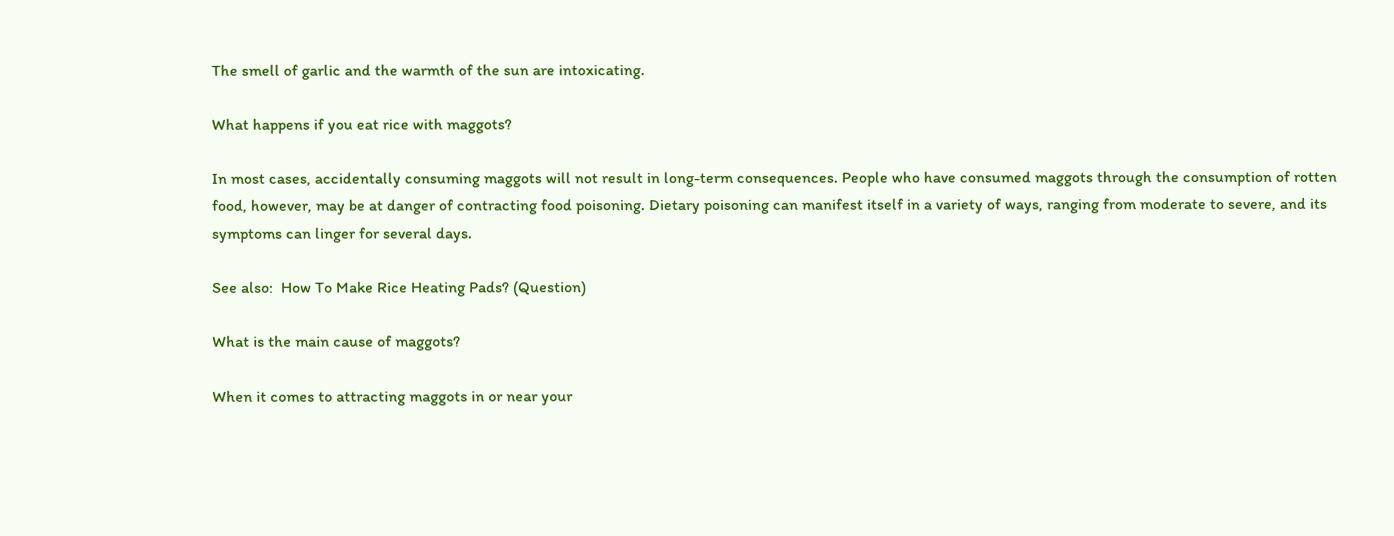The smell of garlic and the warmth of the sun are intoxicating.

What happens if you eat rice with maggots?

In most cases, accidentally consuming maggots will not result in long-term consequences. People who have consumed maggots through the consumption of rotten food, however, may be at danger of contracting food poisoning. Dietary poisoning can manifest itself in a variety of ways, ranging from moderate to severe, and its symptoms can linger for several days.

See also:  How To Make Rice Heating Pads? (Question)

What is the main cause of maggots?

When it comes to attracting maggots in or near your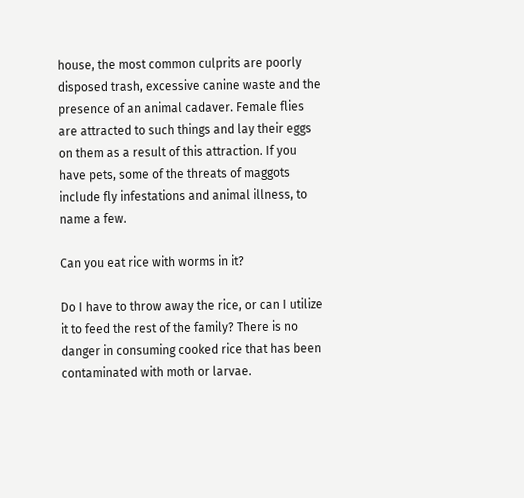house, the most common culprits are poorly disposed trash, excessive canine waste and the presence of an animal cadaver. Female flies are attracted to such things and lay their eggs on them as a result of this attraction. If you have pets, some of the threats of maggots include fly infestations and animal illness, to name a few.

Can you eat rice with worms in it?

Do I have to throw away the rice, or can I utilize it to feed the rest of the family? There is no danger in consuming cooked rice that has been contaminated with moth or larvae.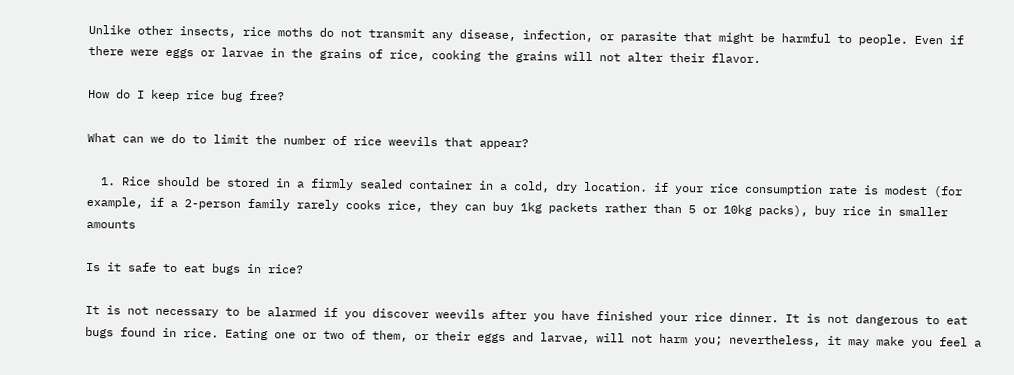Unlike other insects, rice moths do not transmit any disease, infection, or parasite that might be harmful to people. Even if there were eggs or larvae in the grains of rice, cooking the grains will not alter their flavor.

How do I keep rice bug free?

What can we do to limit the number of rice weevils that appear?

  1. Rice should be stored in a firmly sealed container in a cold, dry location. if your rice consumption rate is modest (for example, if a 2-person family rarely cooks rice, they can buy 1kg packets rather than 5 or 10kg packs), buy rice in smaller amounts

Is it safe to eat bugs in rice?

It is not necessary to be alarmed if you discover weevils after you have finished your rice dinner. It is not dangerous to eat bugs found in rice. Eating one or two of them, or their eggs and larvae, will not harm you; nevertheless, it may make you feel a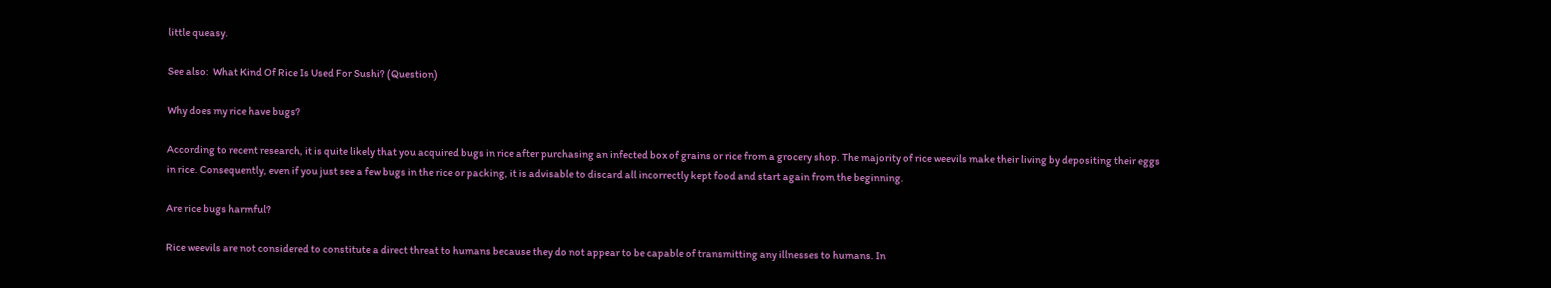little queasy.

See also:  What Kind Of Rice Is Used For Sushi? (Question)

Why does my rice have bugs?

According to recent research, it is quite likely that you acquired bugs in rice after purchasing an infected box of grains or rice from a grocery shop. The majority of rice weevils make their living by depositing their eggs in rice. Consequently, even if you just see a few bugs in the rice or packing, it is advisable to discard all incorrectly kept food and start again from the beginning.

Are rice bugs harmful?

Rice weevils are not considered to constitute a direct threat to humans because they do not appear to be capable of transmitting any illnesses to humans. In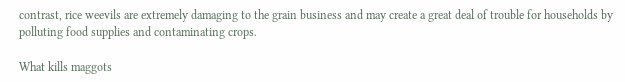contrast, rice weevils are extremely damaging to the grain business and may create a great deal of trouble for households by polluting food supplies and contaminating crops.

What kills maggots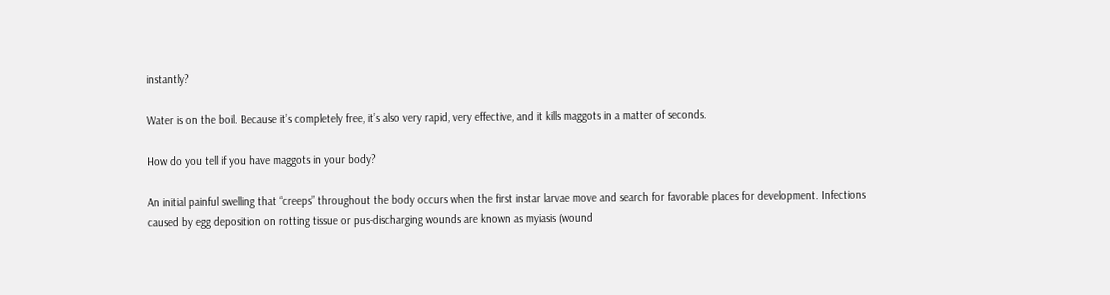instantly?

Water is on the boil. Because it’s completely free, it’s also very rapid, very effective, and it kills maggots in a matter of seconds.

How do you tell if you have maggots in your body?

An initial painful swelling that “creeps” throughout the body occurs when the first instar larvae move and search for favorable places for development. Infections caused by egg deposition on rotting tissue or pus-discharging wounds are known as myiasis (wound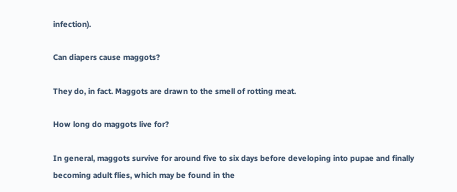infection).

Can diapers cause maggots?

They do, in fact. Maggots are drawn to the smell of rotting meat.

How long do maggots live for?

In general, maggots survive for around five to six days before developing into pupae and finally becoming adult flies, which may be found in the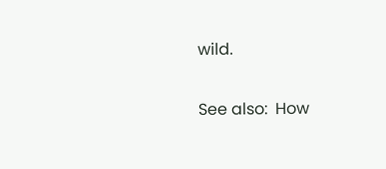wild.

See also:  How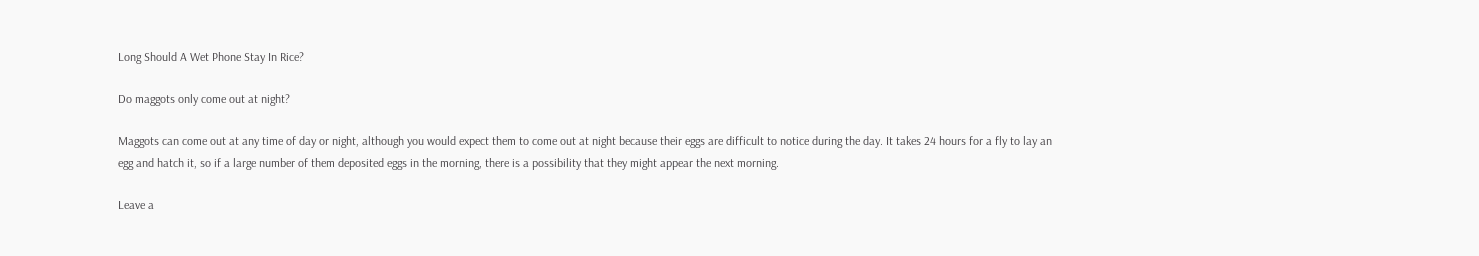Long Should A Wet Phone Stay In Rice?

Do maggots only come out at night?

Maggots can come out at any time of day or night, although you would expect them to come out at night because their eggs are difficult to notice during the day. It takes 24 hours for a fly to lay an egg and hatch it, so if a large number of them deposited eggs in the morning, there is a possibility that they might appear the next morning.

Leave a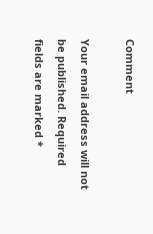Comment

Your email address will not be published. Required fields are marked *